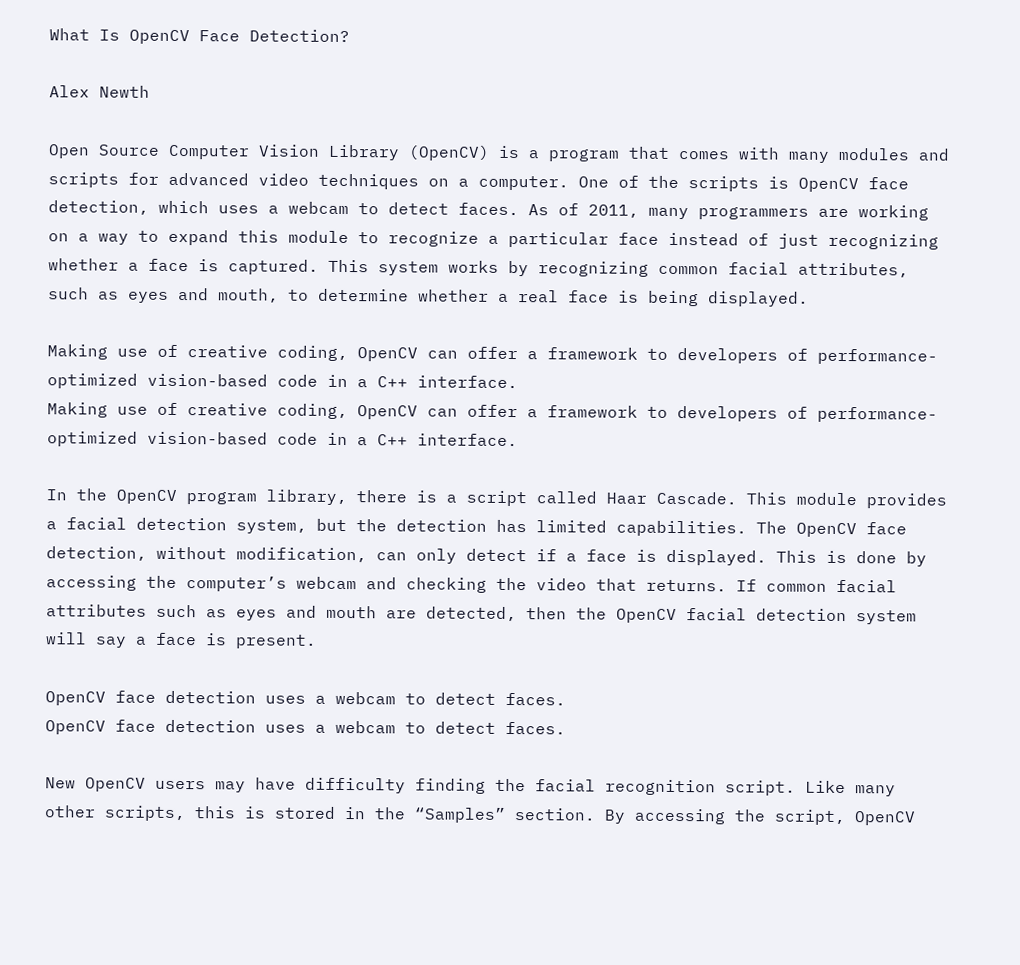What Is OpenCV Face Detection?

Alex Newth

Open Source Computer Vision Library (OpenCV) is a program that comes with many modules and scripts for advanced video techniques on a computer. One of the scripts is OpenCV face detection, which uses a webcam to detect faces. As of 2011, many programmers are working on a way to expand this module to recognize a particular face instead of just recognizing whether a face is captured. This system works by recognizing common facial attributes, such as eyes and mouth, to determine whether a real face is being displayed.

Making use of creative coding, OpenCV can offer a framework to developers of performance-optimized vision-based code in a C++ interface.
Making use of creative coding, OpenCV can offer a framework to developers of performance-optimized vision-based code in a C++ interface.

In the OpenCV program library, there is a script called Haar Cascade. This module provides a facial detection system, but the detection has limited capabilities. The OpenCV face detection, without modification, can only detect if a face is displayed. This is done by accessing the computer’s webcam and checking the video that returns. If common facial attributes such as eyes and mouth are detected, then the OpenCV facial detection system will say a face is present.

OpenCV face detection uses a webcam to detect faces.
OpenCV face detection uses a webcam to detect faces.

New OpenCV users may have difficulty finding the facial recognition script. Like many other scripts, this is stored in the “Samples” section. By accessing the script, OpenCV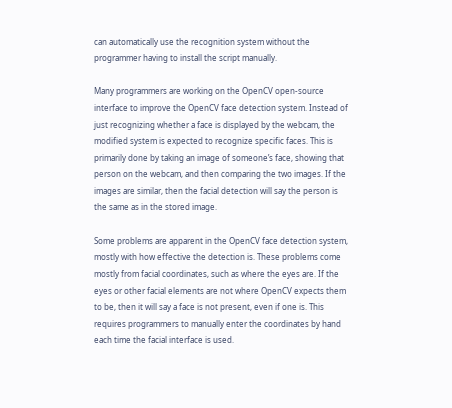can automatically use the recognition system without the programmer having to install the script manually.

Many programmers are working on the OpenCV open-source interface to improve the OpenCV face detection system. Instead of just recognizing whether a face is displayed by the webcam, the modified system is expected to recognize specific faces. This is primarily done by taking an image of someone’s face, showing that person on the webcam, and then comparing the two images. If the images are similar, then the facial detection will say the person is the same as in the stored image.

Some problems are apparent in the OpenCV face detection system, mostly with how effective the detection is. These problems come mostly from facial coordinates, such as where the eyes are. If the eyes or other facial elements are not where OpenCV expects them to be, then it will say a face is not present, even if one is. This requires programmers to manually enter the coordinates by hand each time the facial interface is used.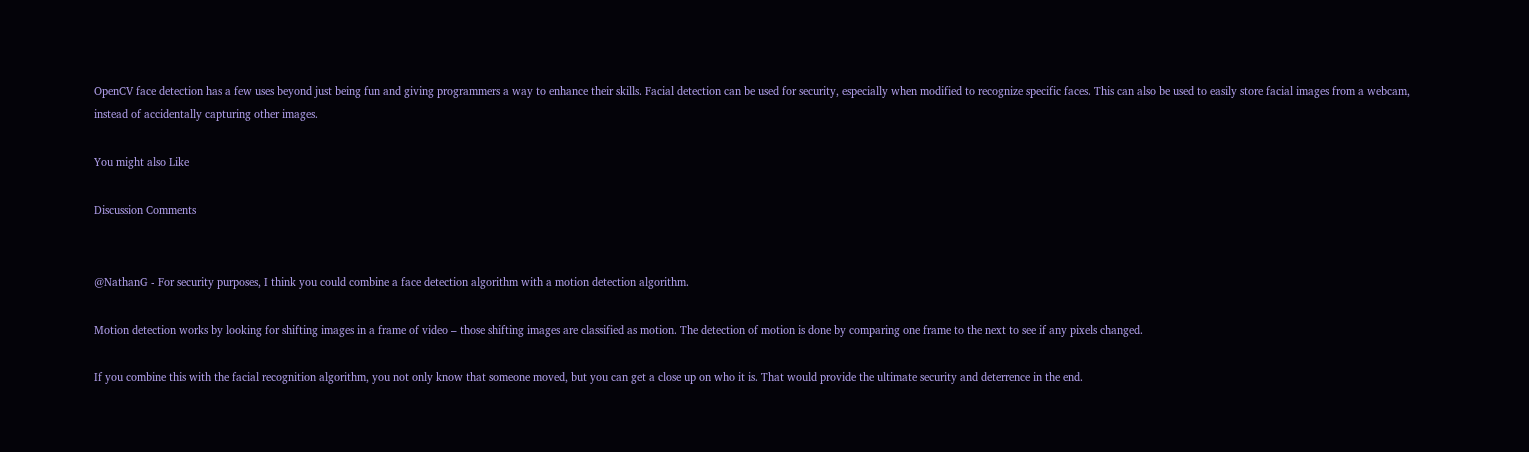OpenCV face detection has a few uses beyond just being fun and giving programmers a way to enhance their skills. Facial detection can be used for security, especially when modified to recognize specific faces. This can also be used to easily store facial images from a webcam, instead of accidentally capturing other images.

You might also Like

Discussion Comments


@NathanG - For security purposes, I think you could combine a face detection algorithm with a motion detection algorithm.

Motion detection works by looking for shifting images in a frame of video – those shifting images are classified as motion. The detection of motion is done by comparing one frame to the next to see if any pixels changed.

If you combine this with the facial recognition algorithm, you not only know that someone moved, but you can get a close up on who it is. That would provide the ultimate security and deterrence in the end.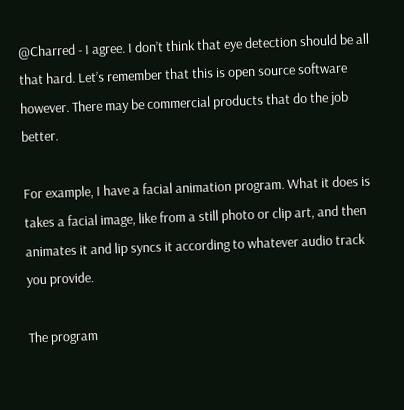@Charred - I agree. I don’t think that eye detection should be all that hard. Let’s remember that this is open source software however. There may be commercial products that do the job better.

For example, I have a facial animation program. What it does is takes a facial image, like from a still photo or clip art, and then animates it and lip syncs it according to whatever audio track you provide.

The program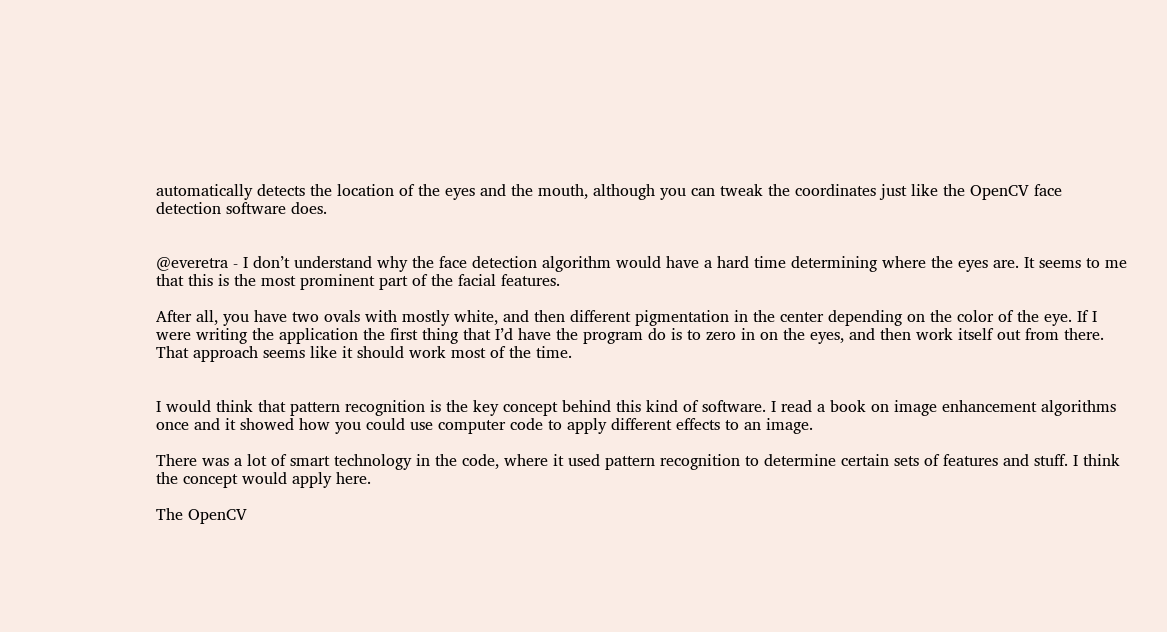automatically detects the location of the eyes and the mouth, although you can tweak the coordinates just like the OpenCV face detection software does.


@everetra - I don’t understand why the face detection algorithm would have a hard time determining where the eyes are. It seems to me that this is the most prominent part of the facial features.

After all, you have two ovals with mostly white, and then different pigmentation in the center depending on the color of the eye. If I were writing the application the first thing that I’d have the program do is to zero in on the eyes, and then work itself out from there. That approach seems like it should work most of the time.


I would think that pattern recognition is the key concept behind this kind of software. I read a book on image enhancement algorithms once and it showed how you could use computer code to apply different effects to an image.

There was a lot of smart technology in the code, where it used pattern recognition to determine certain sets of features and stuff. I think the concept would apply here.

The OpenCV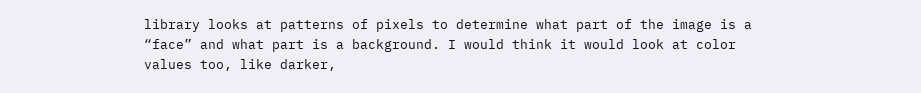library looks at patterns of pixels to determine what part of the image is a “face” and what part is a background. I would think it would look at color values too, like darker,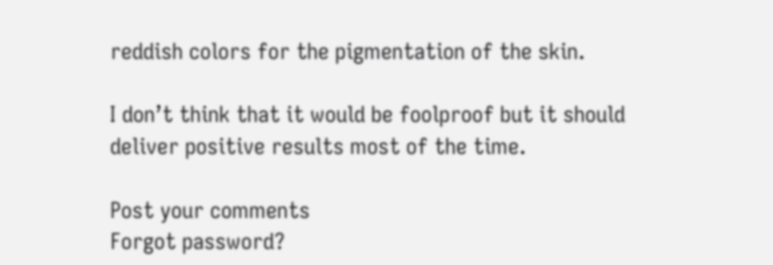reddish colors for the pigmentation of the skin.

I don’t think that it would be foolproof but it should deliver positive results most of the time.

Post your comments
Forgot password?